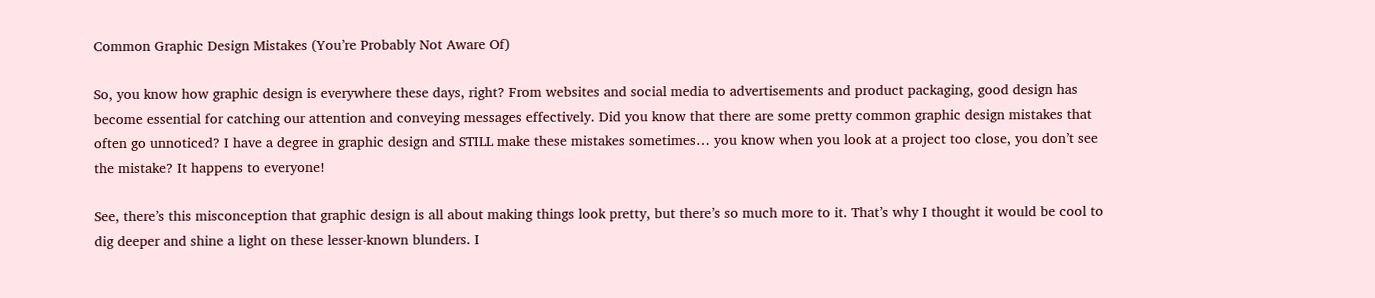Common Graphic Design Mistakes (You’re Probably Not Aware Of)

So, you know how graphic design is everywhere these days, right? From websites and social media to advertisements and product packaging, good design has become essential for catching our attention and conveying messages effectively. Did you know that there are some pretty common graphic design mistakes that often go unnoticed? I have a degree in graphic design and STILL make these mistakes sometimes… you know when you look at a project too close, you don’t see the mistake? It happens to everyone!

See, there’s this misconception that graphic design is all about making things look pretty, but there’s so much more to it. That’s why I thought it would be cool to dig deeper and shine a light on these lesser-known blunders. I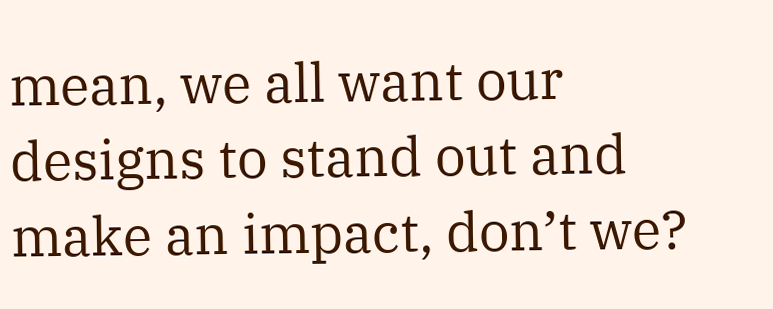mean, we all want our designs to stand out and make an impact, don’t we?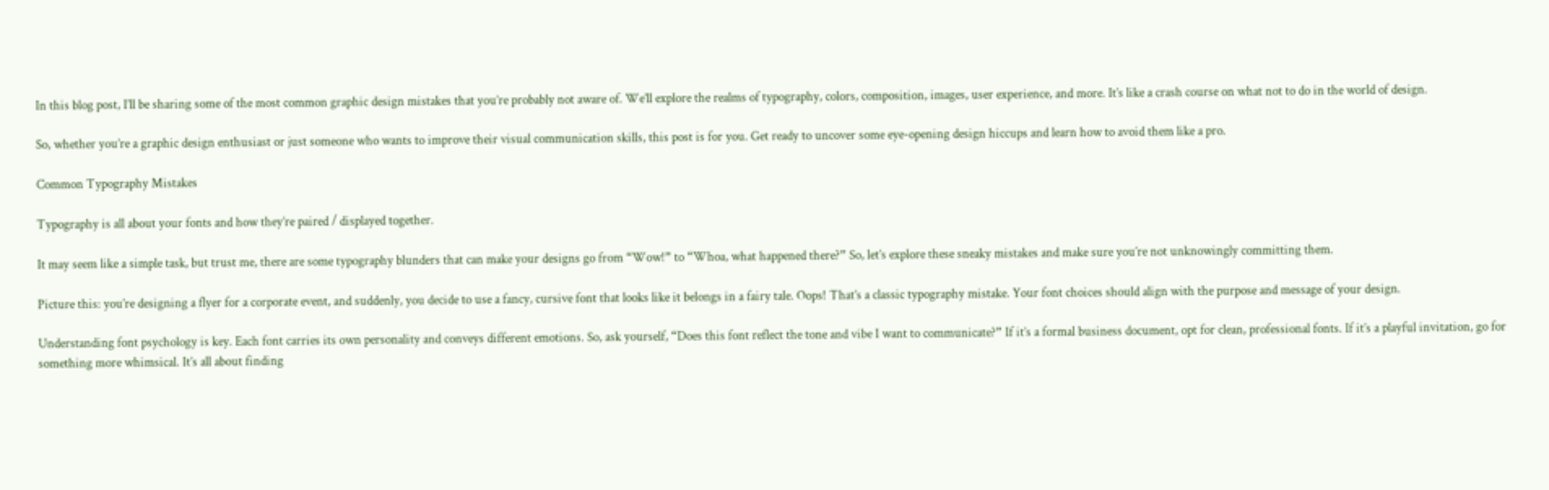In this blog post, I’ll be sharing some of the most common graphic design mistakes that you’re probably not aware of. We’ll explore the realms of typography, colors, composition, images, user experience, and more. It’s like a crash course on what not to do in the world of design.

So, whether you’re a graphic design enthusiast or just someone who wants to improve their visual communication skills, this post is for you. Get ready to uncover some eye-opening design hiccups and learn how to avoid them like a pro.

Common Typography Mistakes

Typography is all about your fonts and how they’re paired / displayed together.

It may seem like a simple task, but trust me, there are some typography blunders that can make your designs go from “Wow!” to “Whoa, what happened there?” So, let’s explore these sneaky mistakes and make sure you’re not unknowingly committing them.

Picture this: you’re designing a flyer for a corporate event, and suddenly, you decide to use a fancy, cursive font that looks like it belongs in a fairy tale. Oops! That’s a classic typography mistake. Your font choices should align with the purpose and message of your design.

Understanding font psychology is key. Each font carries its own personality and conveys different emotions. So, ask yourself, “Does this font reflect the tone and vibe I want to communicate?” If it’s a formal business document, opt for clean, professional fonts. If it’s a playful invitation, go for something more whimsical. It’s all about finding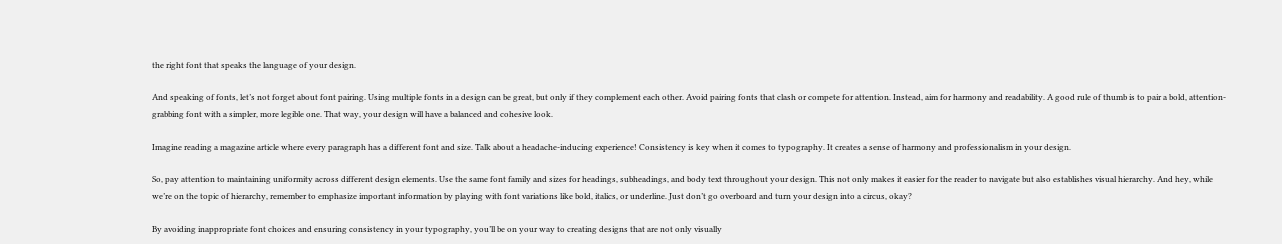the right font that speaks the language of your design.

And speaking of fonts, let’s not forget about font pairing. Using multiple fonts in a design can be great, but only if they complement each other. Avoid pairing fonts that clash or compete for attention. Instead, aim for harmony and readability. A good rule of thumb is to pair a bold, attention-grabbing font with a simpler, more legible one. That way, your design will have a balanced and cohesive look.

Imagine reading a magazine article where every paragraph has a different font and size. Talk about a headache-inducing experience! Consistency is key when it comes to typography. It creates a sense of harmony and professionalism in your design.

So, pay attention to maintaining uniformity across different design elements. Use the same font family and sizes for headings, subheadings, and body text throughout your design. This not only makes it easier for the reader to navigate but also establishes visual hierarchy. And hey, while we’re on the topic of hierarchy, remember to emphasize important information by playing with font variations like bold, italics, or underline. Just don’t go overboard and turn your design into a circus, okay?

By avoiding inappropriate font choices and ensuring consistency in your typography, you’ll be on your way to creating designs that are not only visually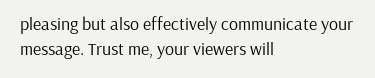pleasing but also effectively communicate your message. Trust me, your viewers will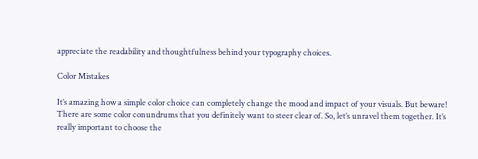appreciate the readability and thoughtfulness behind your typography choices.

Color Mistakes

It’s amazing how a simple color choice can completely change the mood and impact of your visuals. But beware! There are some color conundrums that you definitely want to steer clear of. So, let’s unravel them together. It’s really important to choose the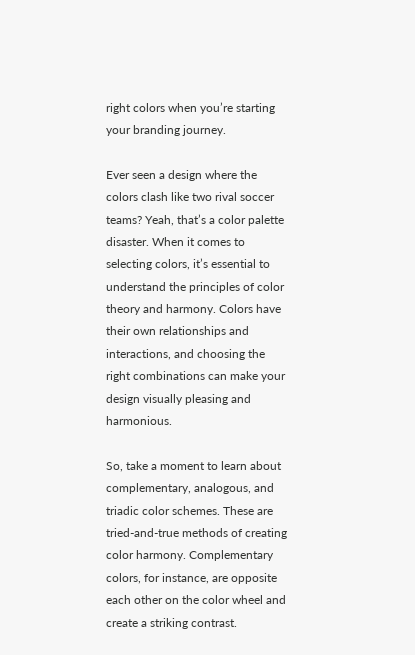right colors when you’re starting your branding journey.

Ever seen a design where the colors clash like two rival soccer teams? Yeah, that’s a color palette disaster. When it comes to selecting colors, it’s essential to understand the principles of color theory and harmony. Colors have their own relationships and interactions, and choosing the right combinations can make your design visually pleasing and harmonious.

So, take a moment to learn about complementary, analogous, and triadic color schemes. These are tried-and-true methods of creating color harmony. Complementary colors, for instance, are opposite each other on the color wheel and create a striking contrast.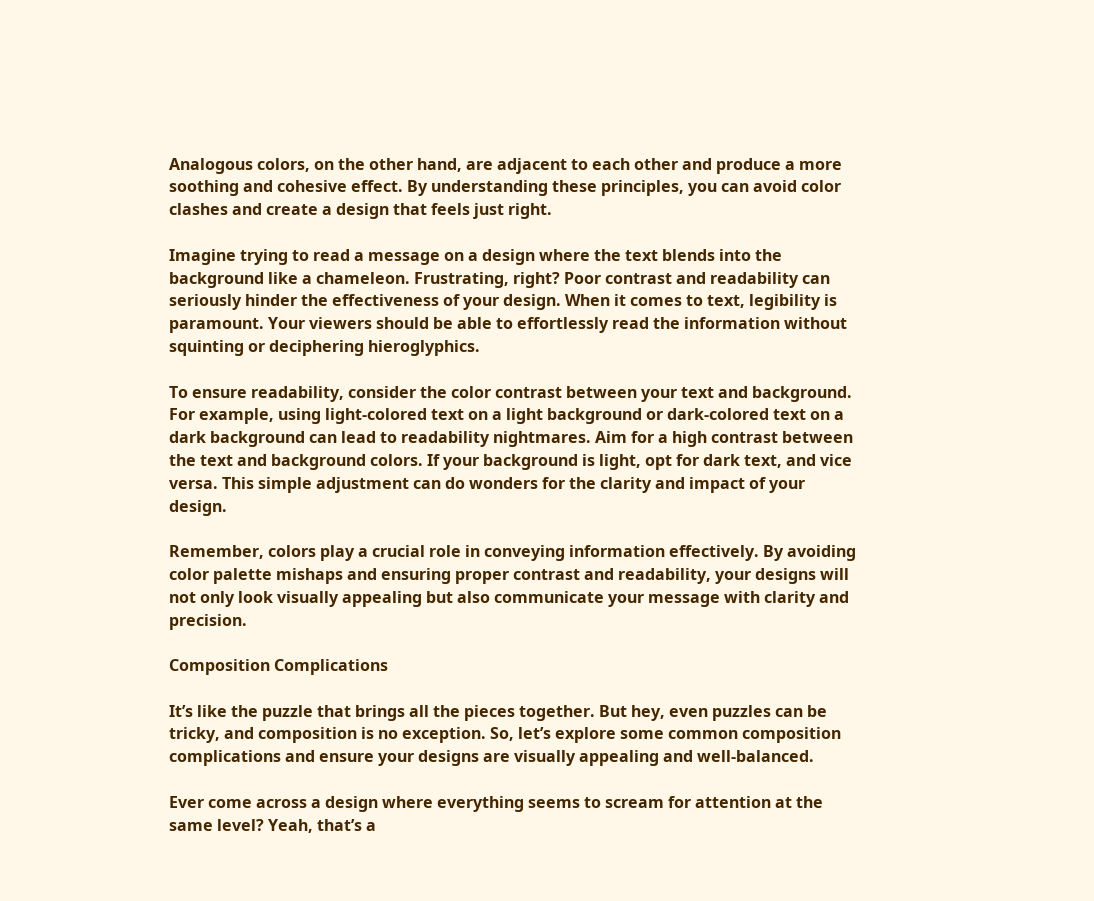Analogous colors, on the other hand, are adjacent to each other and produce a more soothing and cohesive effect. By understanding these principles, you can avoid color clashes and create a design that feels just right.

Imagine trying to read a message on a design where the text blends into the background like a chameleon. Frustrating, right? Poor contrast and readability can seriously hinder the effectiveness of your design. When it comes to text, legibility is paramount. Your viewers should be able to effortlessly read the information without squinting or deciphering hieroglyphics.

To ensure readability, consider the color contrast between your text and background. For example, using light-colored text on a light background or dark-colored text on a dark background can lead to readability nightmares. Aim for a high contrast between the text and background colors. If your background is light, opt for dark text, and vice versa. This simple adjustment can do wonders for the clarity and impact of your design.

Remember, colors play a crucial role in conveying information effectively. By avoiding color palette mishaps and ensuring proper contrast and readability, your designs will not only look visually appealing but also communicate your message with clarity and precision.

Composition Complications

It’s like the puzzle that brings all the pieces together. But hey, even puzzles can be tricky, and composition is no exception. So, let’s explore some common composition complications and ensure your designs are visually appealing and well-balanced.

Ever come across a design where everything seems to scream for attention at the same level? Yeah, that’s a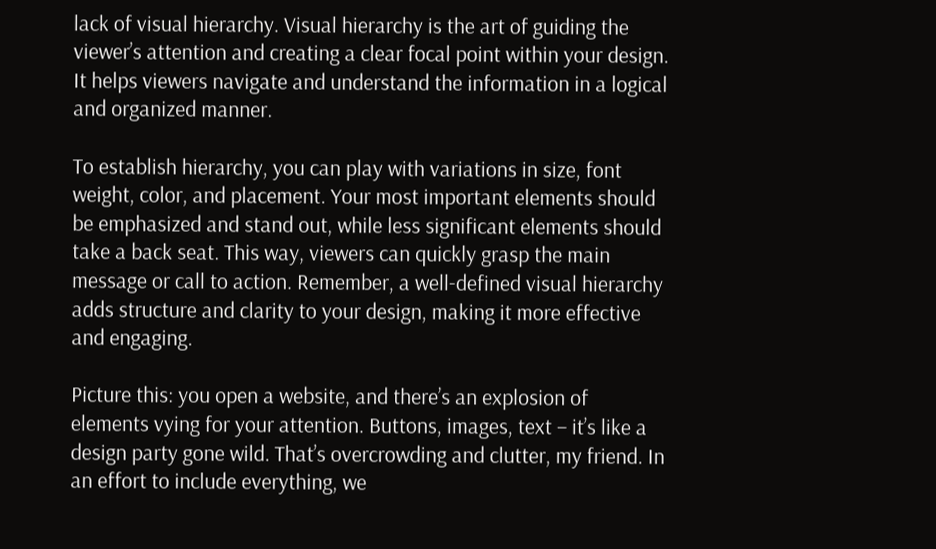lack of visual hierarchy. Visual hierarchy is the art of guiding the viewer’s attention and creating a clear focal point within your design. It helps viewers navigate and understand the information in a logical and organized manner.

To establish hierarchy, you can play with variations in size, font weight, color, and placement. Your most important elements should be emphasized and stand out, while less significant elements should take a back seat. This way, viewers can quickly grasp the main message or call to action. Remember, a well-defined visual hierarchy adds structure and clarity to your design, making it more effective and engaging.

Picture this: you open a website, and there’s an explosion of elements vying for your attention. Buttons, images, text – it’s like a design party gone wild. That’s overcrowding and clutter, my friend. In an effort to include everything, we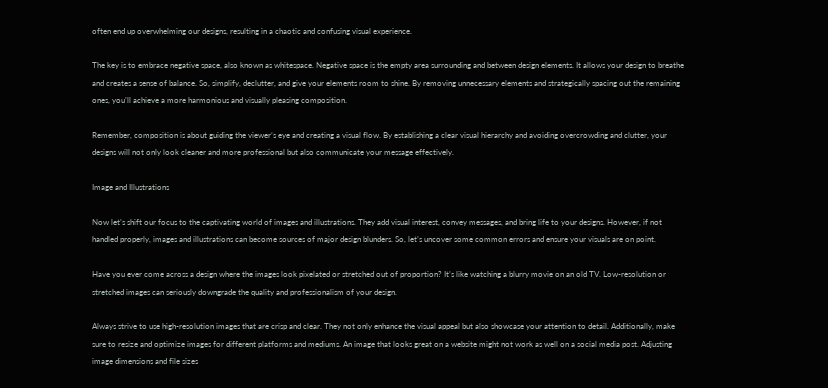often end up overwhelming our designs, resulting in a chaotic and confusing visual experience.

The key is to embrace negative space, also known as whitespace. Negative space is the empty area surrounding and between design elements. It allows your design to breathe and creates a sense of balance. So, simplify, declutter, and give your elements room to shine. By removing unnecessary elements and strategically spacing out the remaining ones, you’ll achieve a more harmonious and visually pleasing composition.

Remember, composition is about guiding the viewer’s eye and creating a visual flow. By establishing a clear visual hierarchy and avoiding overcrowding and clutter, your designs will not only look cleaner and more professional but also communicate your message effectively.

Image and Illustrations

Now let’s shift our focus to the captivating world of images and illustrations. They add visual interest, convey messages, and bring life to your designs. However, if not handled properly, images and illustrations can become sources of major design blunders. So, let’s uncover some common errors and ensure your visuals are on point.

Have you ever come across a design where the images look pixelated or stretched out of proportion? It’s like watching a blurry movie on an old TV. Low-resolution or stretched images can seriously downgrade the quality and professionalism of your design.

Always strive to use high-resolution images that are crisp and clear. They not only enhance the visual appeal but also showcase your attention to detail. Additionally, make sure to resize and optimize images for different platforms and mediums. An image that looks great on a website might not work as well on a social media post. Adjusting image dimensions and file sizes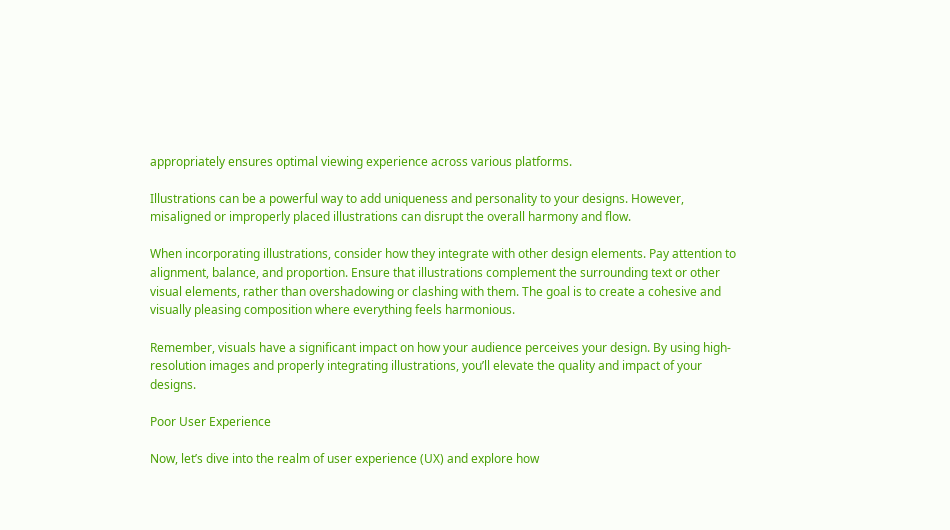appropriately ensures optimal viewing experience across various platforms.

Illustrations can be a powerful way to add uniqueness and personality to your designs. However, misaligned or improperly placed illustrations can disrupt the overall harmony and flow.

When incorporating illustrations, consider how they integrate with other design elements. Pay attention to alignment, balance, and proportion. Ensure that illustrations complement the surrounding text or other visual elements, rather than overshadowing or clashing with them. The goal is to create a cohesive and visually pleasing composition where everything feels harmonious.

Remember, visuals have a significant impact on how your audience perceives your design. By using high-resolution images and properly integrating illustrations, you’ll elevate the quality and impact of your designs.

Poor User Experience

Now, let’s dive into the realm of user experience (UX) and explore how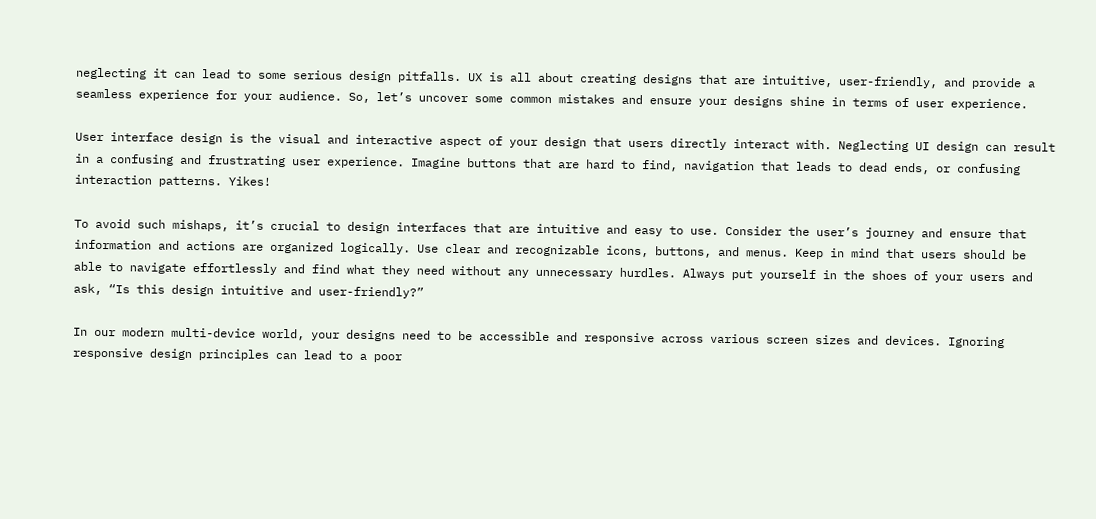neglecting it can lead to some serious design pitfalls. UX is all about creating designs that are intuitive, user-friendly, and provide a seamless experience for your audience. So, let’s uncover some common mistakes and ensure your designs shine in terms of user experience.

User interface design is the visual and interactive aspect of your design that users directly interact with. Neglecting UI design can result in a confusing and frustrating user experience. Imagine buttons that are hard to find, navigation that leads to dead ends, or confusing interaction patterns. Yikes!

To avoid such mishaps, it’s crucial to design interfaces that are intuitive and easy to use. Consider the user’s journey and ensure that information and actions are organized logically. Use clear and recognizable icons, buttons, and menus. Keep in mind that users should be able to navigate effortlessly and find what they need without any unnecessary hurdles. Always put yourself in the shoes of your users and ask, “Is this design intuitive and user-friendly?”

In our modern multi-device world, your designs need to be accessible and responsive across various screen sizes and devices. Ignoring responsive design principles can lead to a poor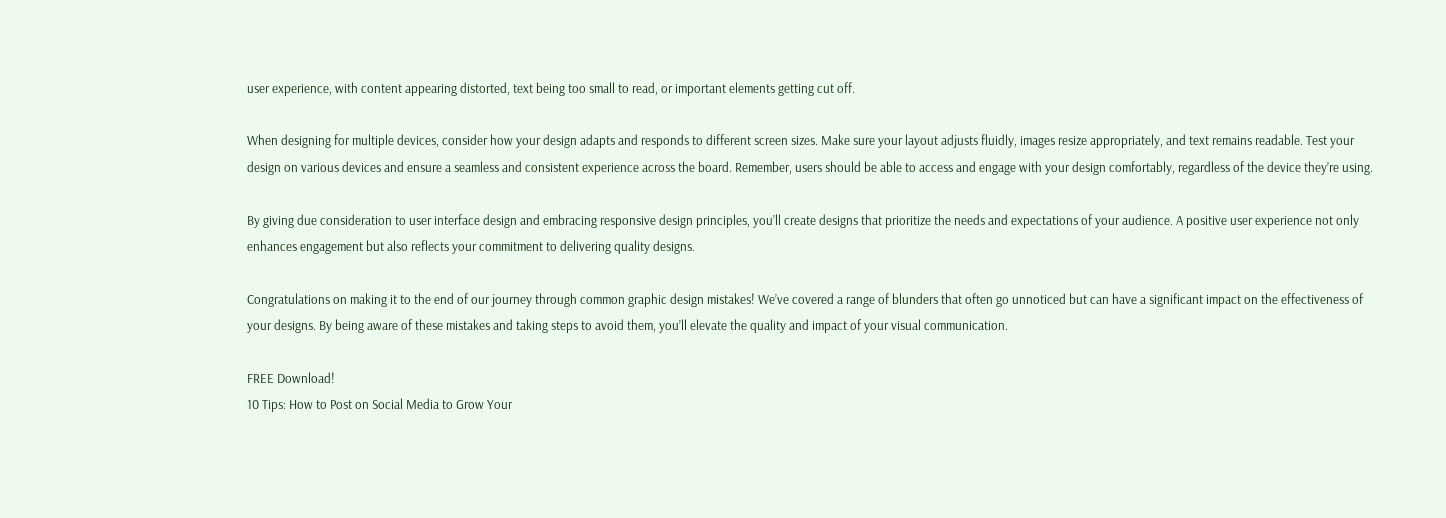user experience, with content appearing distorted, text being too small to read, or important elements getting cut off.

When designing for multiple devices, consider how your design adapts and responds to different screen sizes. Make sure your layout adjusts fluidly, images resize appropriately, and text remains readable. Test your design on various devices and ensure a seamless and consistent experience across the board. Remember, users should be able to access and engage with your design comfortably, regardless of the device they’re using.

By giving due consideration to user interface design and embracing responsive design principles, you’ll create designs that prioritize the needs and expectations of your audience. A positive user experience not only enhances engagement but also reflects your commitment to delivering quality designs.

Congratulations on making it to the end of our journey through common graphic design mistakes! We’ve covered a range of blunders that often go unnoticed but can have a significant impact on the effectiveness of your designs. By being aware of these mistakes and taking steps to avoid them, you’ll elevate the quality and impact of your visual communication.

FREE Download!
10 Tips: How to Post on Social Media to Grow Your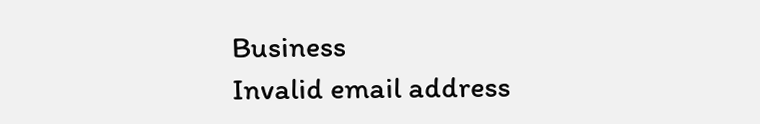Business
Invalid email address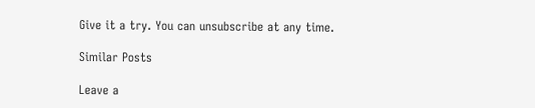Give it a try. You can unsubscribe at any time.

Similar Posts

Leave a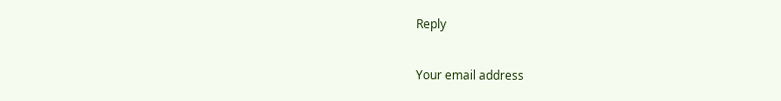Reply

Your email address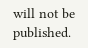will not be published.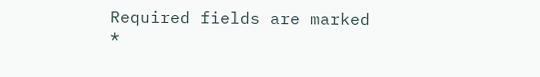Required fields are marked *